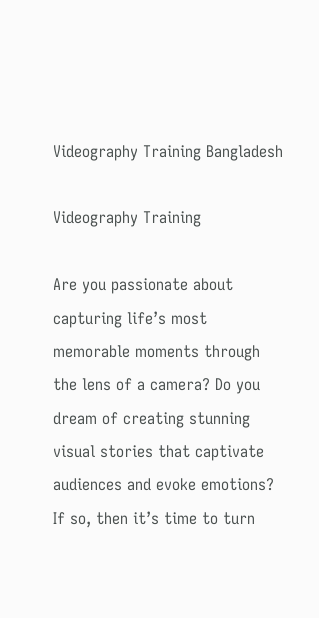Videography Training Bangladesh

Videography Training

Are you passionate about capturing life’s most memorable moments through the lens of a camera? Do you dream of creating stunning visual stories that captivate audiences and evoke emotions? If so, then it’s time to turn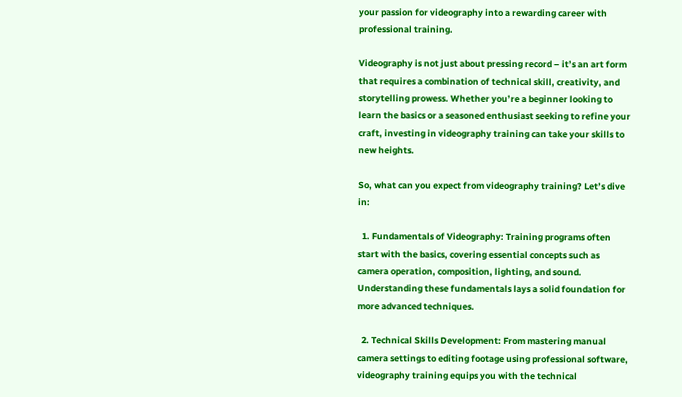your passion for videography into a rewarding career with professional training.

Videography is not just about pressing record – it’s an art form that requires a combination of technical skill, creativity, and storytelling prowess. Whether you’re a beginner looking to learn the basics or a seasoned enthusiast seeking to refine your craft, investing in videography training can take your skills to new heights.

So, what can you expect from videography training? Let’s dive in:

  1. Fundamentals of Videography: Training programs often start with the basics, covering essential concepts such as camera operation, composition, lighting, and sound. Understanding these fundamentals lays a solid foundation for more advanced techniques.

  2. Technical Skills Development: From mastering manual camera settings to editing footage using professional software, videography training equips you with the technical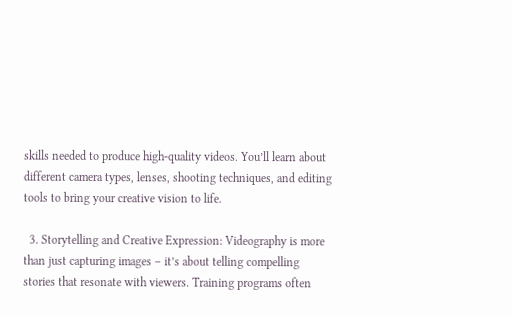skills needed to produce high-quality videos. You’ll learn about different camera types, lenses, shooting techniques, and editing tools to bring your creative vision to life.

  3. Storytelling and Creative Expression: Videography is more than just capturing images – it’s about telling compelling stories that resonate with viewers. Training programs often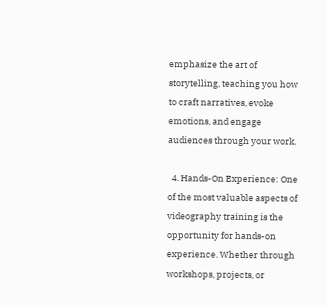emphasize the art of storytelling, teaching you how to craft narratives, evoke emotions, and engage audiences through your work.

  4. Hands-On Experience: One of the most valuable aspects of videography training is the opportunity for hands-on experience. Whether through workshops, projects, or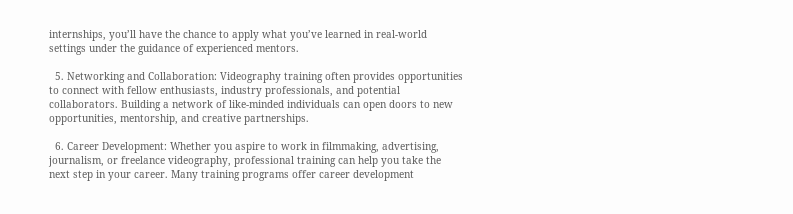internships, you’ll have the chance to apply what you’ve learned in real-world settings under the guidance of experienced mentors.

  5. Networking and Collaboration: Videography training often provides opportunities to connect with fellow enthusiasts, industry professionals, and potential collaborators. Building a network of like-minded individuals can open doors to new opportunities, mentorship, and creative partnerships.

  6. Career Development: Whether you aspire to work in filmmaking, advertising, journalism, or freelance videography, professional training can help you take the next step in your career. Many training programs offer career development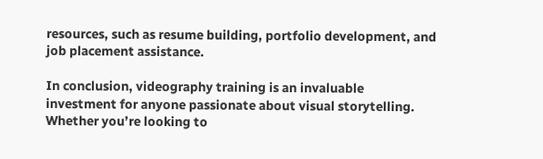resources, such as resume building, portfolio development, and job placement assistance.

In conclusion, videography training is an invaluable investment for anyone passionate about visual storytelling. Whether you’re looking to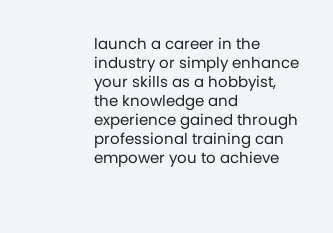launch a career in the industry or simply enhance your skills as a hobbyist, the knowledge and experience gained through professional training can empower you to achieve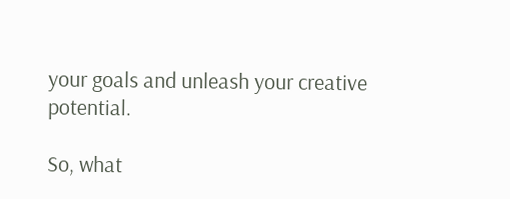your goals and unleash your creative potential.

So, what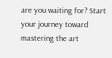are you waiting for? Start your journey toward mastering the art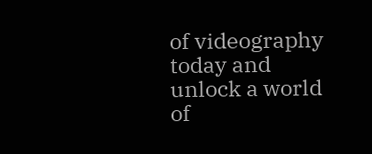of videography today and unlock a world of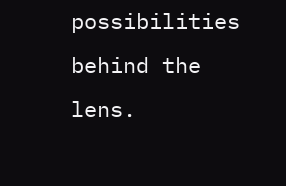possibilities behind the lens.